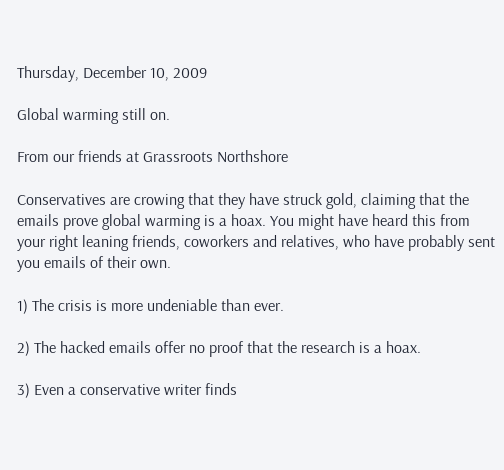Thursday, December 10, 2009

Global warming still on.

From our friends at Grassroots Northshore

Conservatives are crowing that they have struck gold, claiming that the emails prove global warming is a hoax. You might have heard this from your right leaning friends, coworkers and relatives, who have probably sent you emails of their own.

1) The crisis is more undeniable than ever.

2) The hacked emails offer no proof that the research is a hoax.

3) Even a conservative writer finds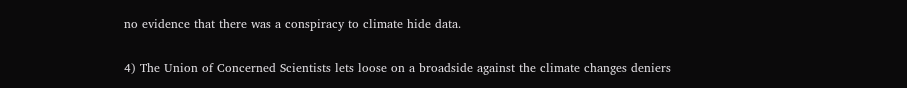no evidence that there was a conspiracy to climate hide data.

4) The Union of Concerned Scientists lets loose on a broadside against the climate changes deniers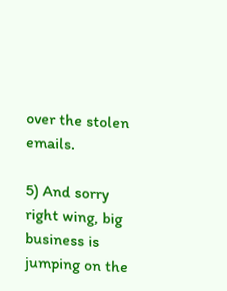over the stolen emails.

5) And sorry right wing, big business is jumping on the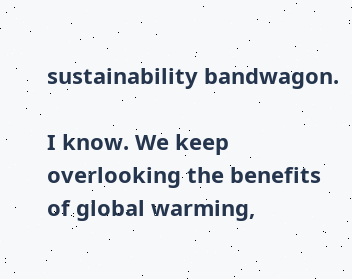sustainability bandwagon.

I know. We keep overlooking the benefits of global warming,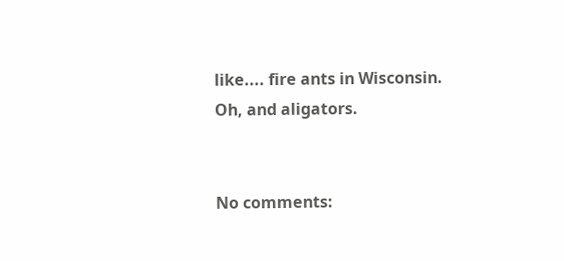like.... fire ants in Wisconsin. Oh, and aligators.


No comments: